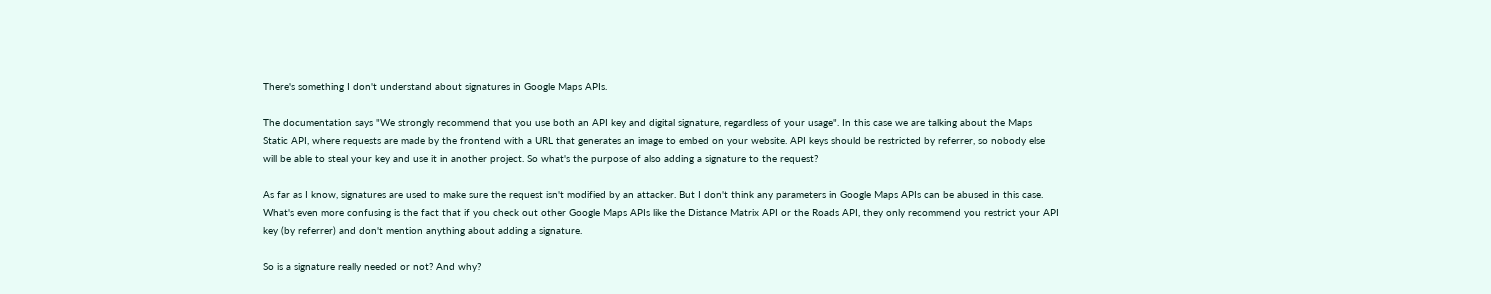There's something I don't understand about signatures in Google Maps APIs.

The documentation says "We strongly recommend that you use both an API key and digital signature, regardless of your usage". In this case we are talking about the Maps Static API, where requests are made by the frontend with a URL that generates an image to embed on your website. API keys should be restricted by referrer, so nobody else will be able to steal your key and use it in another project. So what's the purpose of also adding a signature to the request?

As far as I know, signatures are used to make sure the request isn't modified by an attacker. But I don't think any parameters in Google Maps APIs can be abused in this case. What's even more confusing is the fact that if you check out other Google Maps APIs like the Distance Matrix API or the Roads API, they only recommend you restrict your API key (by referrer) and don't mention anything about adding a signature.

So is a signature really needed or not? And why?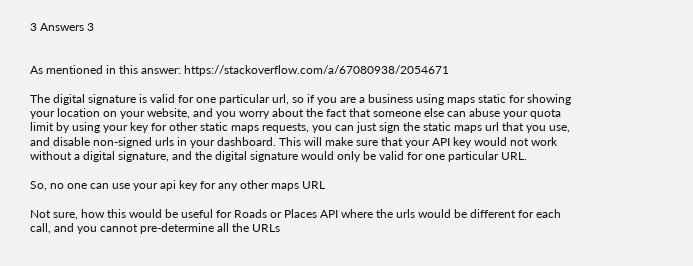3 Answers 3


As mentioned in this answer: https://stackoverflow.com/a/67080938/2054671

The digital signature is valid for one particular url, so if you are a business using maps static for showing your location on your website, and you worry about the fact that someone else can abuse your quota limit by using your key for other static maps requests, you can just sign the static maps url that you use, and disable non-signed urls in your dashboard. This will make sure that your API key would not work without a digital signature, and the digital signature would only be valid for one particular URL.

So, no one can use your api key for any other maps URL

Not sure, how this would be useful for Roads or Places API where the urls would be different for each call, and you cannot pre-determine all the URLs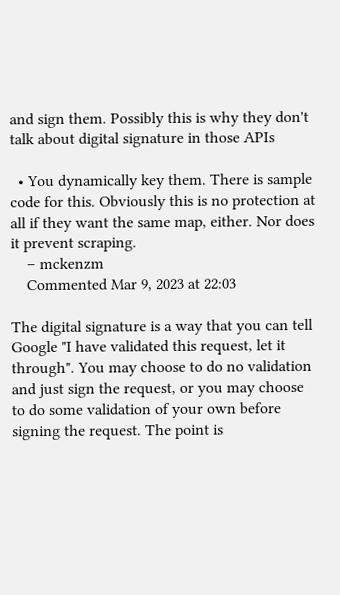and sign them. Possibly this is why they don't talk about digital signature in those APIs

  • You dynamically key them. There is sample code for this. Obviously this is no protection at all if they want the same map, either. Nor does it prevent scraping.
    – mckenzm
    Commented Mar 9, 2023 at 22:03

The digital signature is a way that you can tell Google "I have validated this request, let it through". You may choose to do no validation and just sign the request, or you may choose to do some validation of your own before signing the request. The point is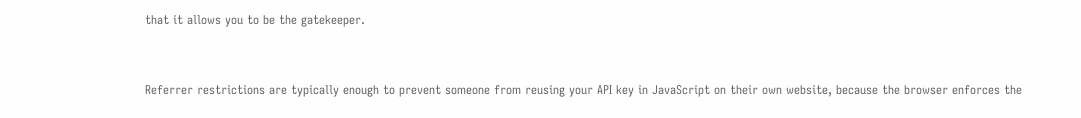that it allows you to be the gatekeeper.


Referrer restrictions are typically enough to prevent someone from reusing your API key in JavaScript on their own website, because the browser enforces the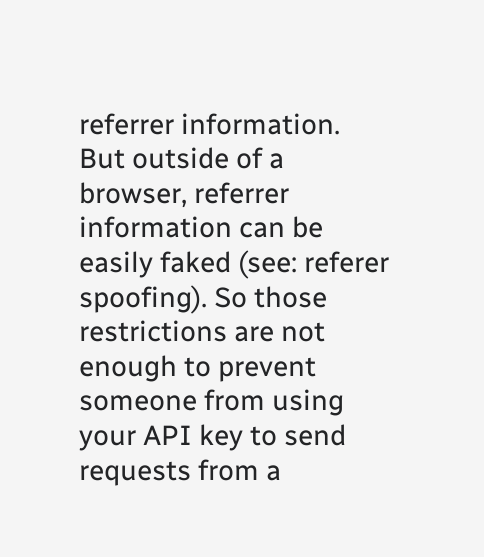referrer information. But outside of a browser, referrer information can be easily faked (see: referer spoofing). So those restrictions are not enough to prevent someone from using your API key to send requests from a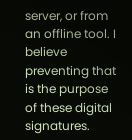server, or from an offline tool. I believe preventing that is the purpose of these digital signatures.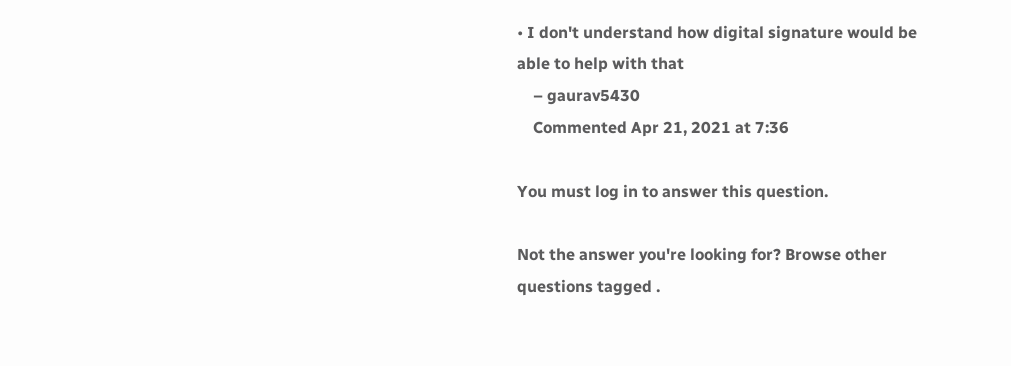• I don't understand how digital signature would be able to help with that
    – gaurav5430
    Commented Apr 21, 2021 at 7:36

You must log in to answer this question.

Not the answer you're looking for? Browse other questions tagged .